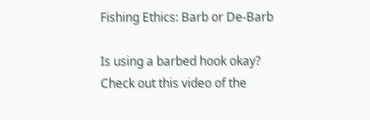Fishing Ethics: Barb or De-Barb

Is using a barbed hook okay? Check out this video of the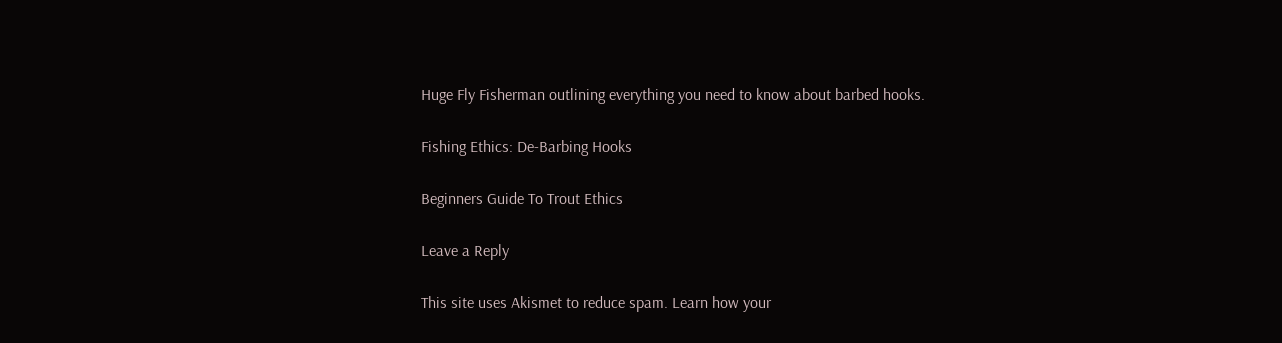Huge Fly Fisherman outlining everything you need to know about barbed hooks.

Fishing Ethics: De-Barbing Hooks

Beginners Guide To Trout Ethics

Leave a Reply

This site uses Akismet to reduce spam. Learn how your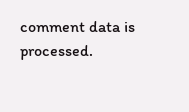comment data is processed.